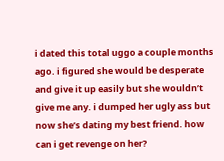i dated this total uggo a couple months ago. i figured she would be desperate and give it up easily but she wouldn’t give me any. i dumped her ugly ass but now she’s dating my best friend. how can i get revenge on her?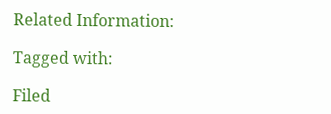Related Information:

Tagged with:

Filed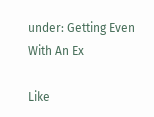under: Getting Even With An Ex

Like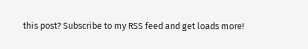this post? Subscribe to my RSS feed and get loads more!